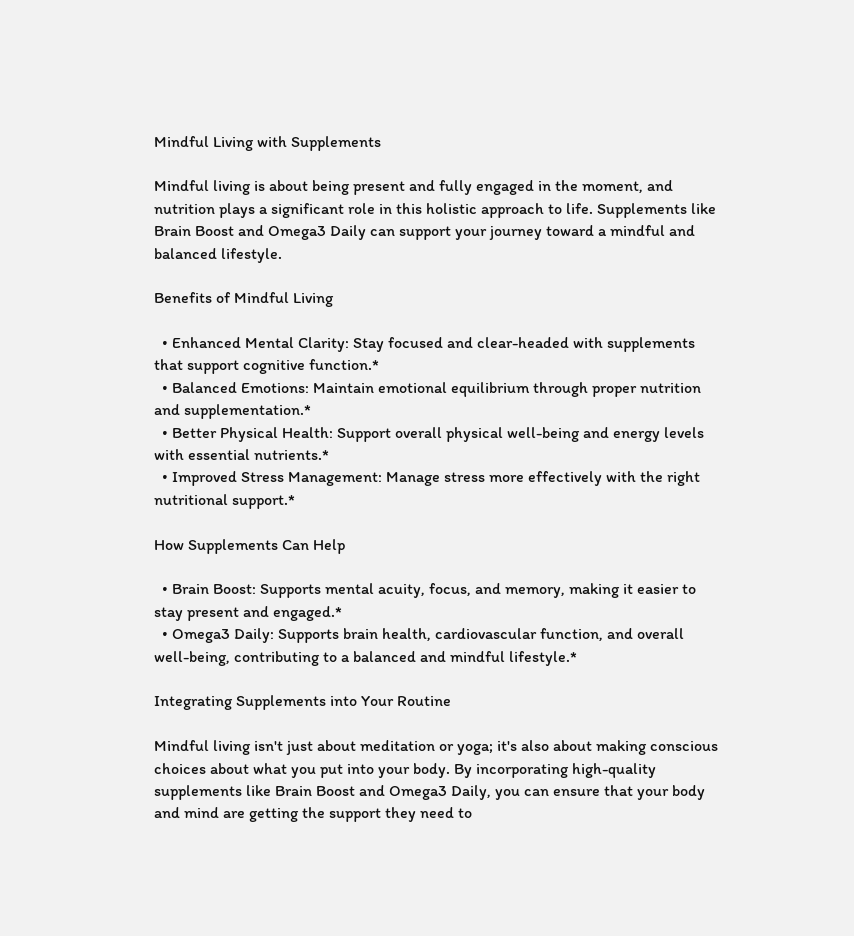Mindful Living with Supplements

Mindful living is about being present and fully engaged in the moment, and nutrition plays a significant role in this holistic approach to life. Supplements like Brain Boost and Omega3 Daily can support your journey toward a mindful and balanced lifestyle.

Benefits of Mindful Living

  • Enhanced Mental Clarity: Stay focused and clear-headed with supplements that support cognitive function.*
  • Balanced Emotions: Maintain emotional equilibrium through proper nutrition and supplementation.*
  • Better Physical Health: Support overall physical well-being and energy levels with essential nutrients.*
  • Improved Stress Management: Manage stress more effectively with the right nutritional support.*

How Supplements Can Help

  • Brain Boost: Supports mental acuity, focus, and memory, making it easier to stay present and engaged.*
  • Omega3 Daily: Supports brain health, cardiovascular function, and overall well-being, contributing to a balanced and mindful lifestyle.*

Integrating Supplements into Your Routine

Mindful living isn't just about meditation or yoga; it's also about making conscious choices about what you put into your body. By incorporating high-quality supplements like Brain Boost and Omega3 Daily, you can ensure that your body and mind are getting the support they need to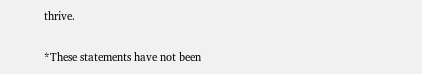thrive.

*These statements have not been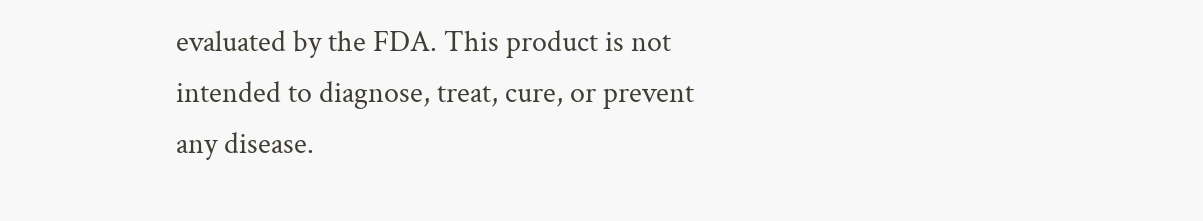evaluated by the FDA. This product is not intended to diagnose, treat, cure, or prevent any disease.